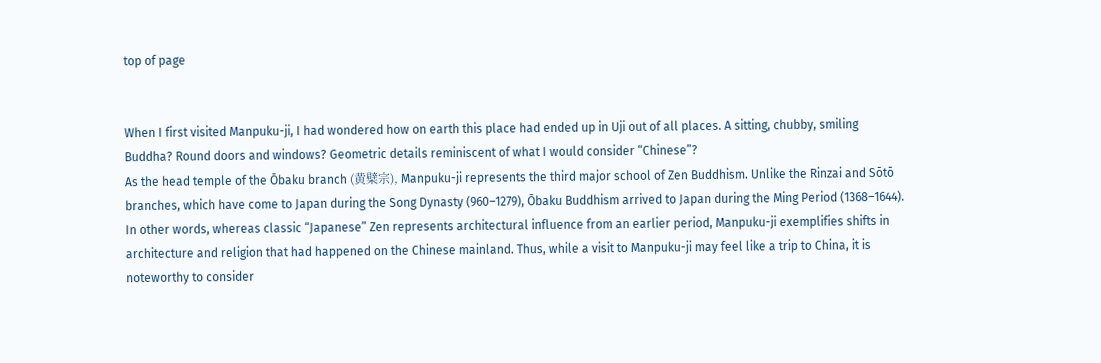top of page


When I first visited Manpuku-ji, I had wondered how on earth this place had ended up in Uji out of all places. A sitting, chubby, smiling Buddha? Round doors and windows? Geometric details reminiscent of what I would consider “Chinese”?
As the head temple of the Ōbaku branch (黄檗宗), Manpuku-ji represents the third major school of Zen Buddhism. Unlike the Rinzai and Sōtō branches, which have come to Japan during the Song Dynasty (960–1279), Ōbaku Buddhism arrived to Japan during the Ming Period (1368–1644). In other words, whereas classic “Japanese” Zen represents architectural influence from an earlier period, Manpuku-ji exemplifies shifts in architecture and religion that had happened on the Chinese mainland. Thus, while a visit to Manpuku-ji may feel like a trip to China, it is noteworthy to consider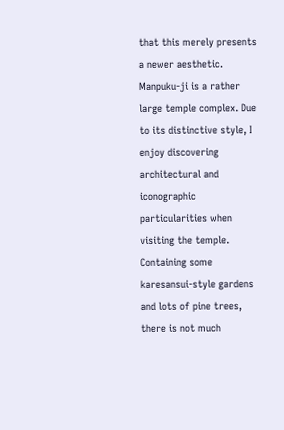that this merely presents a newer aesthetic.
Manpuku-ji is a rather large temple complex. Due to its distinctive style, I enjoy discovering architectural and iconographic particularities when visiting the temple. Containing some karesansui-style gardens and lots of pine trees, there is not much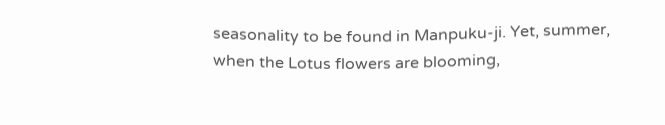seasonality to be found in Manpuku-ji. Yet, summer, when the Lotus flowers are blooming,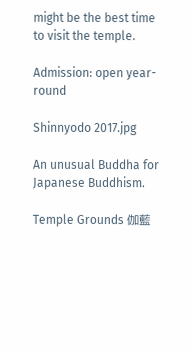might be the best time to visit the temple.

Admission: open year-round

Shinnyodo 2017.jpg

An unusual Buddha for Japanese Buddhism.

Temple Grounds 伽藍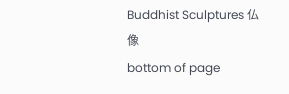Buddhist Sculptures 仏像
bottom of page